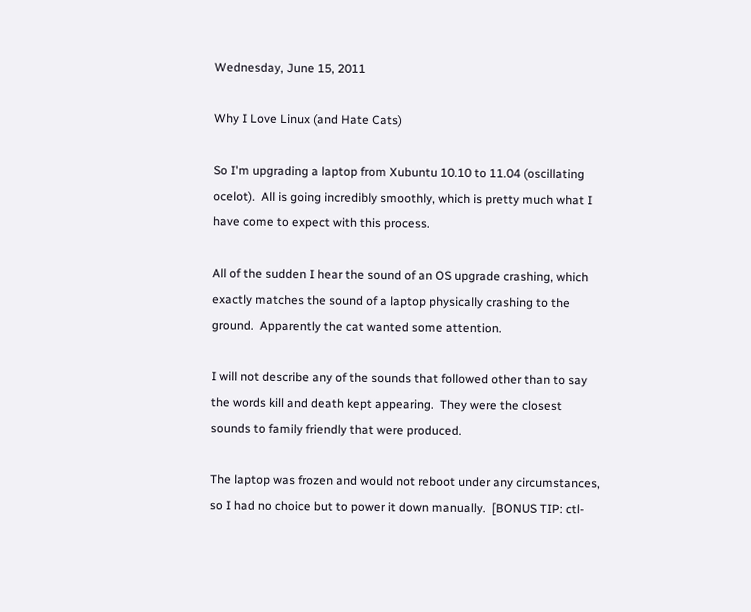Wednesday, June 15, 2011

Why I Love Linux (and Hate Cats)

So I'm upgrading a laptop from Xubuntu 10.10 to 11.04 (oscillating ocelot).  All is going incredibly smoothly, which is pretty much what I have come to expect with this process.

All of the sudden I hear the sound of an OS upgrade crashing, which exactly matches the sound of a laptop physically crashing to the ground.  Apparently the cat wanted some attention.

I will not describe any of the sounds that followed other than to say the words kill and death kept appearing.  They were the closest sounds to family friendly that were produced.

The laptop was frozen and would not reboot under any circumstances, so I had no choice but to power it down manually.  [BONUS TIP: ctl-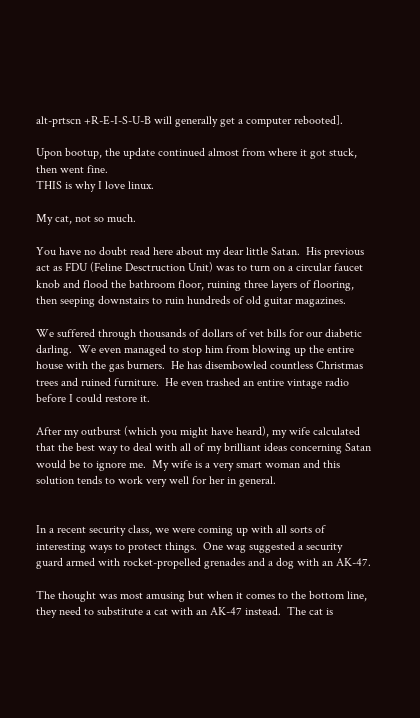alt-prtscn +R-E-I-S-U-B will generally get a computer rebooted].

Upon bootup, the update continued almost from where it got stuck, then went fine.
THIS is why I love linux.

My cat, not so much.

You have no doubt read here about my dear little Satan.  His previous act as FDU (Feline Desctruction Unit) was to turn on a circular faucet knob and flood the bathroom floor, ruining three layers of flooring, then seeping downstairs to ruin hundreds of old guitar magazines.

We suffered through thousands of dollars of vet bills for our diabetic darling.  We even managed to stop him from blowing up the entire house with the gas burners.  He has disembowled countless Christmas trees and ruined furniture.  He even trashed an entire vintage radio before I could restore it.

After my outburst (which you might have heard), my wife calculated that the best way to deal with all of my brilliant ideas concerning Satan would be to ignore me.  My wife is a very smart woman and this solution tends to work very well for her in general.


In a recent security class, we were coming up with all sorts of interesting ways to protect things.  One wag suggested a security guard armed with rocket-propelled grenades and a dog with an AK-47.

The thought was most amusing but when it comes to the bottom line, they need to substitute a cat with an AK-47 instead.  The cat is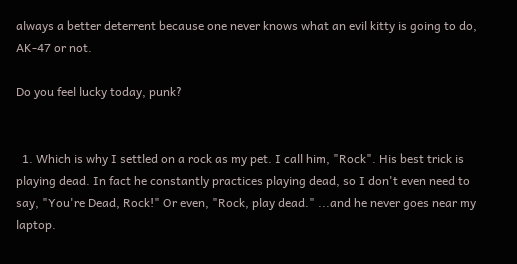always a better deterrent because one never knows what an evil kitty is going to do, AK-47 or not.

Do you feel lucky today, punk?


  1. Which is why I settled on a rock as my pet. I call him, "Rock". His best trick is playing dead. In fact he constantly practices playing dead, so I don't even need to say, "You're Dead, Rock!" Or even, "Rock, play dead." ...and he never goes near my laptop.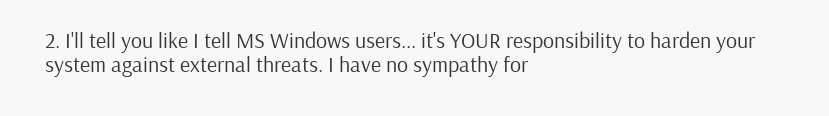2. I'll tell you like I tell MS Windows users... it's YOUR responsibility to harden your system against external threats. I have no sympathy for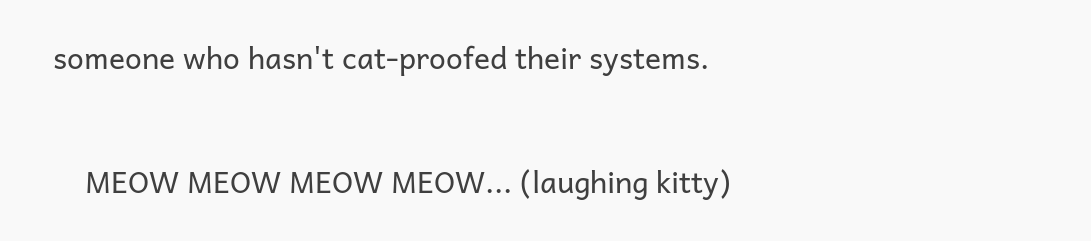someone who hasn't cat-proofed their systems.

    MEOW MEOW MEOW MEOW... (laughing kitty)